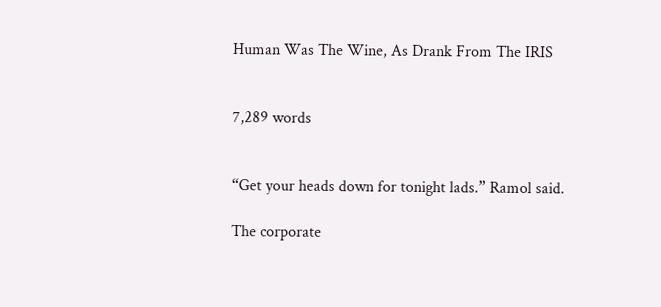Human Was The Wine, As Drank From The IRIS


7,289 words


“Get your heads down for tonight lads.” Ramol said.

The corporate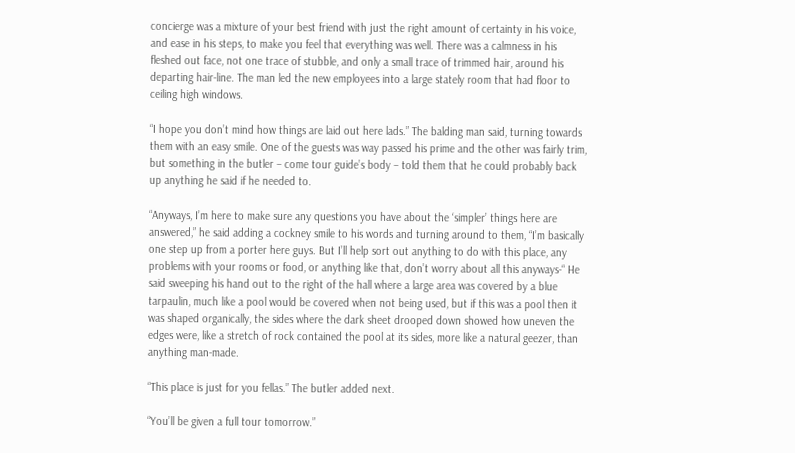concierge was a mixture of your best friend with just the right amount of certainty in his voice, and ease in his steps, to make you feel that everything was well. There was a calmness in his fleshed out face, not one trace of stubble, and only a small trace of trimmed hair, around his departing hair-line. The man led the new employees into a large stately room that had floor to ceiling high windows.

“I hope you don’t mind how things are laid out here lads.” The balding man said, turning towards them with an easy smile. One of the guests was way passed his prime and the other was fairly trim, but something in the butler – come tour guide’s body – told them that he could probably back up anything he said if he needed to.

“Anyways, I’m here to make sure any questions you have about the ‘simpler’ things here are answered,” he said adding a cockney smile to his words and turning around to them, “I’m basically one step up from a porter here guys. But I’ll help sort out anything to do with this place, any problems with your rooms or food, or anything like that, don’t worry about all this anyways-“ He said sweeping his hand out to the right of the hall where a large area was covered by a blue tarpaulin, much like a pool would be covered when not being used, but if this was a pool then it was shaped organically, the sides where the dark sheet drooped down showed how uneven the edges were, like a stretch of rock contained the pool at its sides, more like a natural geezer, than anything man-made.

“This place is just for you fellas.” The butler added next.

“You’ll be given a full tour tomorrow.”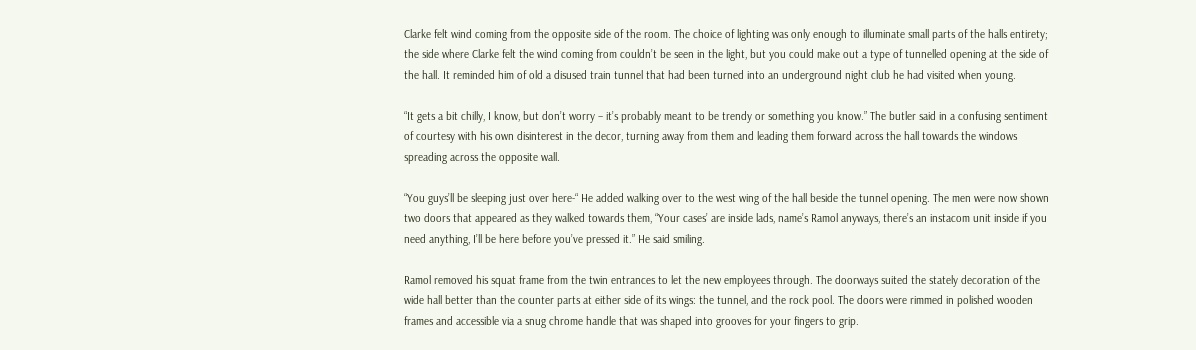Clarke felt wind coming from the opposite side of the room. The choice of lighting was only enough to illuminate small parts of the halls entirety; the side where Clarke felt the wind coming from couldn’t be seen in the light, but you could make out a type of tunnelled opening at the side of the hall. It reminded him of old a disused train tunnel that had been turned into an underground night club he had visited when young.

“It gets a bit chilly, I know, but don’t worry – it’s probably meant to be trendy or something you know.” The butler said in a confusing sentiment of courtesy with his own disinterest in the decor, turning away from them and leading them forward across the hall towards the windows spreading across the opposite wall.

“You guys’ll be sleeping just over here-“ He added walking over to the west wing of the hall beside the tunnel opening. The men were now shown two doors that appeared as they walked towards them, “Your cases’ are inside lads, name’s Ramol anyways, there’s an instacom unit inside if you need anything, I’ll be here before you’ve pressed it.” He said smiling.

Ramol removed his squat frame from the twin entrances to let the new employees through. The doorways suited the stately decoration of the wide hall better than the counter parts at either side of its wings: the tunnel, and the rock pool. The doors were rimmed in polished wooden frames and accessible via a snug chrome handle that was shaped into grooves for your fingers to grip.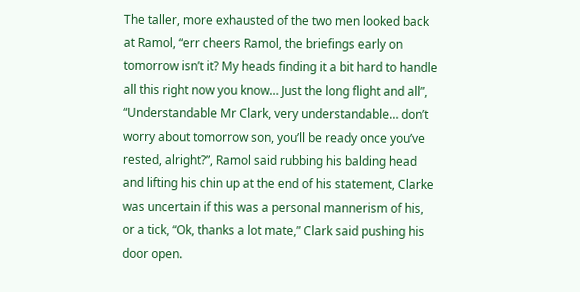The taller, more exhausted of the two men looked back at Ramol, “err cheers Ramol, the briefings early on tomorrow isn’t it? My heads finding it a bit hard to handle all this right now you know… Just the long flight and all”, “Understandable Mr Clark, very understandable… don’t worry about tomorrow son, you’ll be ready once you’ve rested, alright?”, Ramol said rubbing his balding head and lifting his chin up at the end of his statement, Clarke was uncertain if this was a personal mannerism of his, or a tick, “Ok, thanks a lot mate,” Clark said pushing his door open.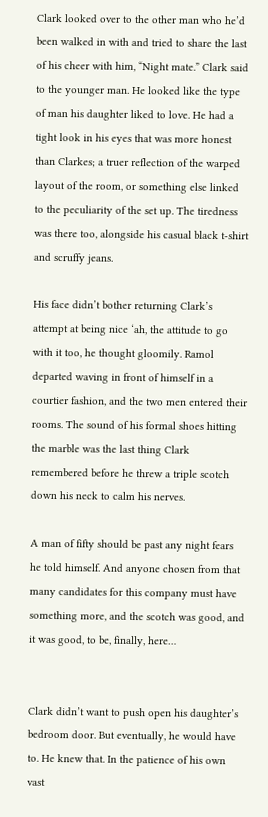Clark looked over to the other man who he’d been walked in with and tried to share the last of his cheer with him, “Night mate.” Clark said to the younger man. He looked like the type of man his daughter liked to love. He had a tight look in his eyes that was more honest than Clarkes; a truer reflection of the warped layout of the room, or something else linked to the peculiarity of the set up. The tiredness was there too, alongside his casual black t-shirt and scruffy jeans.

His face didn’t bother returning Clark’s attempt at being nice ‘ah, the attitude to go with it too, he thought gloomily. Ramol departed waving in front of himself in a courtier fashion, and the two men entered their rooms. The sound of his formal shoes hitting the marble was the last thing Clark remembered before he threw a triple scotch down his neck to calm his nerves.

A man of fifty should be past any night fears he told himself. And anyone chosen from that many candidates for this company must have something more, and the scotch was good, and it was good, to be, finally, here…


Clark didn’t want to push open his daughter’s bedroom door. But eventually, he would have to. He knew that. In the patience of his own vast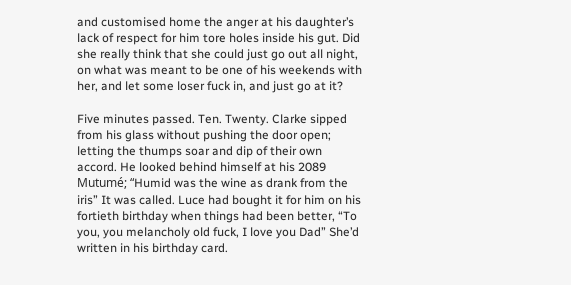and customised home the anger at his daughter’s lack of respect for him tore holes inside his gut. Did she really think that she could just go out all night, on what was meant to be one of his weekends with her, and let some loser fuck in, and just go at it?

Five minutes passed. Ten. Twenty. Clarke sipped from his glass without pushing the door open; letting the thumps soar and dip of their own accord. He looked behind himself at his 2089 Mutumé; “Humid was the wine as drank from the iris” It was called. Luce had bought it for him on his fortieth birthday when things had been better, “To you, you melancholy old fuck, I love you Dad” She’d written in his birthday card.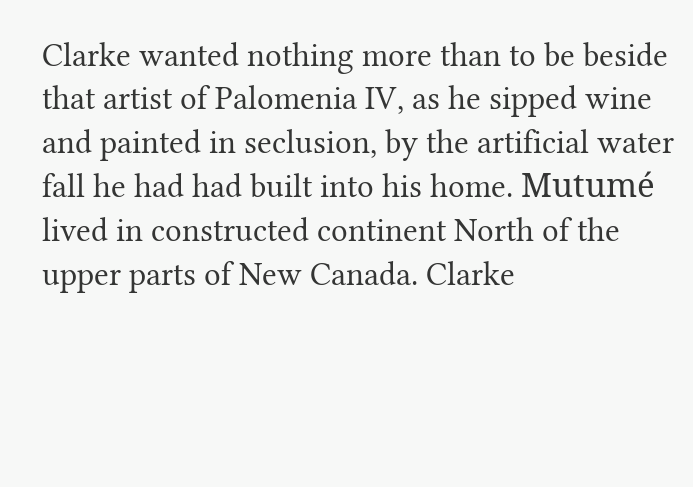Clarke wanted nothing more than to be beside that artist of Palomenia IV, as he sipped wine and painted in seclusion, by the artificial water fall he had had built into his home. Mutumé lived in constructed continent North of the upper parts of New Canada. Clarke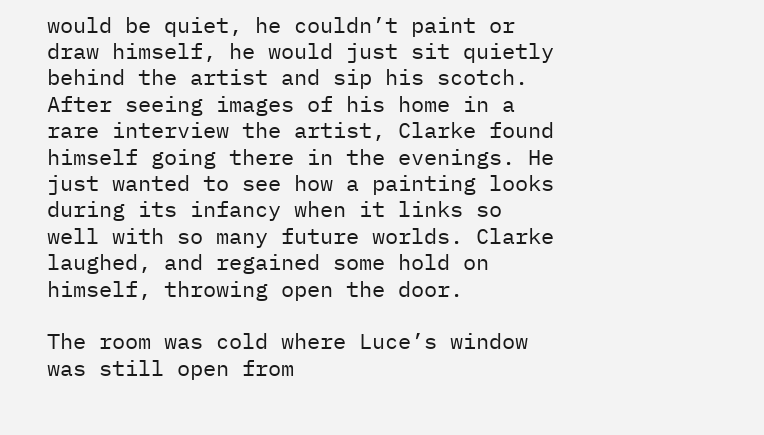would be quiet, he couldn’t paint or draw himself, he would just sit quietly behind the artist and sip his scotch. After seeing images of his home in a rare interview the artist, Clarke found himself going there in the evenings. He just wanted to see how a painting looks during its infancy when it links so well with so many future worlds. Clarke laughed, and regained some hold on himself, throwing open the door.

The room was cold where Luce’s window was still open from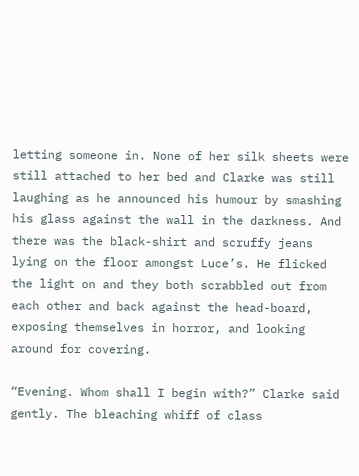letting someone in. None of her silk sheets were still attached to her bed and Clarke was still laughing as he announced his humour by smashing his glass against the wall in the darkness. And there was the black-shirt and scruffy jeans lying on the floor amongst Luce’s. He flicked the light on and they both scrabbled out from each other and back against the head-board, exposing themselves in horror, and looking around for covering.

“Evening. Whom shall I begin with?” Clarke said gently. The bleaching whiff of class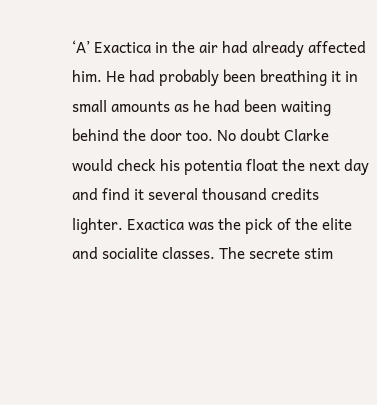‘A’ Exactica in the air had already affected him. He had probably been breathing it in small amounts as he had been waiting behind the door too. No doubt Clarke would check his potentia float the next day and find it several thousand credits lighter. Exactica was the pick of the elite and socialite classes. The secrete stim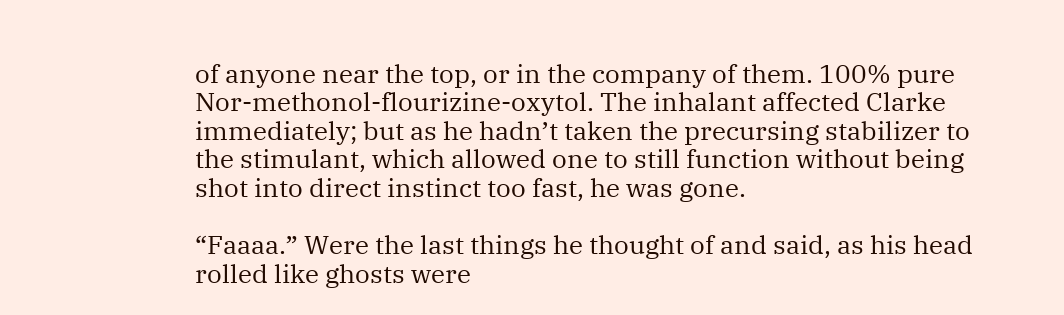of anyone near the top, or in the company of them. 100% pure Nor-methonol-flourizine-oxytol. The inhalant affected Clarke immediately; but as he hadn’t taken the precursing stabilizer to the stimulant, which allowed one to still function without being shot into direct instinct too fast, he was gone.

“Faaaa.” Were the last things he thought of and said, as his head rolled like ghosts were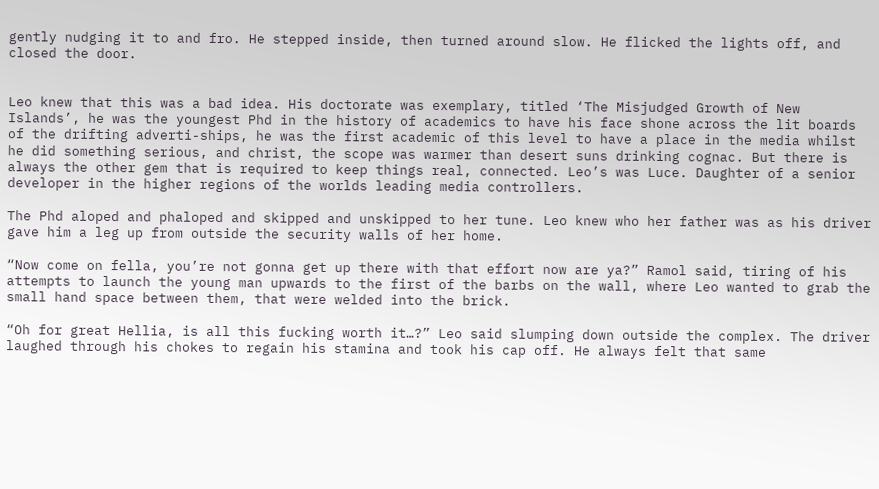gently nudging it to and fro. He stepped inside, then turned around slow. He flicked the lights off, and closed the door.


Leo knew that this was a bad idea. His doctorate was exemplary, titled ‘The Misjudged Growth of New Islands’, he was the youngest Phd in the history of academics to have his face shone across the lit boards of the drifting adverti-ships, he was the first academic of this level to have a place in the media whilst he did something serious, and christ, the scope was warmer than desert suns drinking cognac. But there is always the other gem that is required to keep things real, connected. Leo’s was Luce. Daughter of a senior developer in the higher regions of the worlds leading media controllers.

The Phd aloped and phaloped and skipped and unskipped to her tune. Leo knew who her father was as his driver gave him a leg up from outside the security walls of her home.

“Now come on fella, you’re not gonna get up there with that effort now are ya?” Ramol said, tiring of his attempts to launch the young man upwards to the first of the barbs on the wall, where Leo wanted to grab the small hand space between them, that were welded into the brick.

“Oh for great Hellia, is all this fucking worth it…?” Leo said slumping down outside the complex. The driver laughed through his chokes to regain his stamina and took his cap off. He always felt that same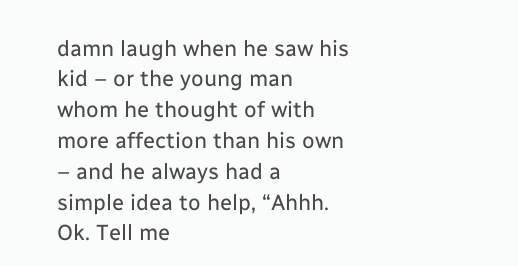damn laugh when he saw his kid – or the young man whom he thought of with more affection than his own – and he always had a simple idea to help, “Ahhh. Ok. Tell me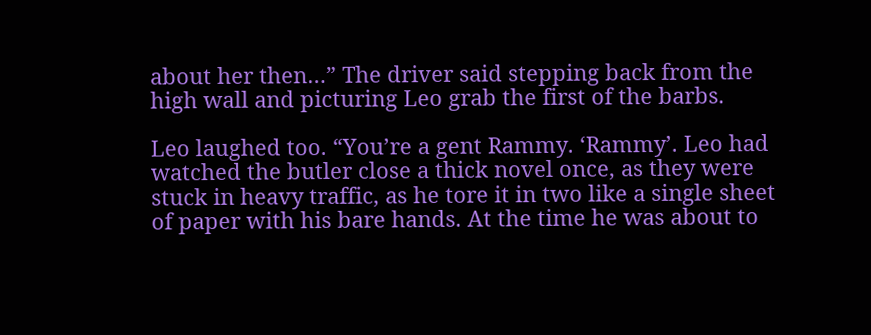about her then…” The driver said stepping back from the high wall and picturing Leo grab the first of the barbs.

Leo laughed too. “You’re a gent Rammy. ‘Rammy’. Leo had watched the butler close a thick novel once, as they were stuck in heavy traffic, as he tore it in two like a single sheet of paper with his bare hands. At the time he was about to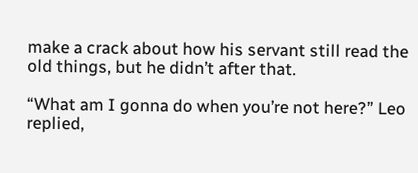make a crack about how his servant still read the old things, but he didn’t after that.

“What am I gonna do when you’re not here?” Leo replied,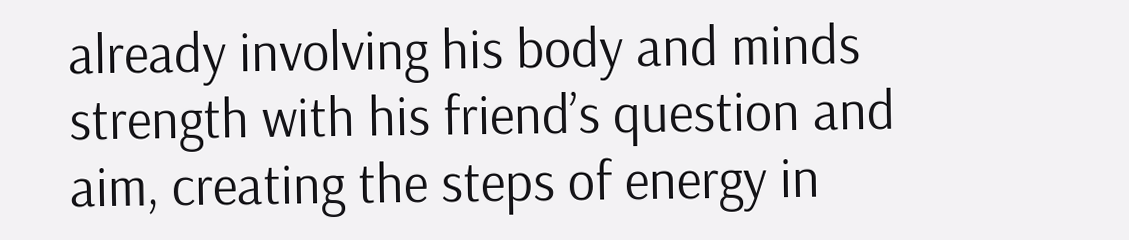already involving his body and minds strength with his friend’s question and aim, creating the steps of energy in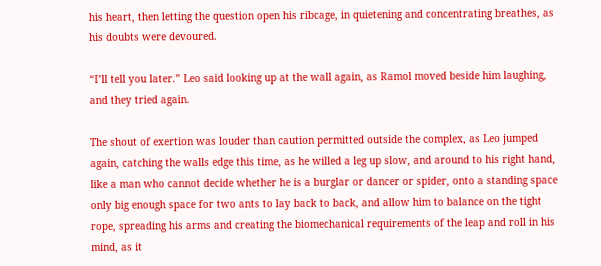his heart, then letting the question open his ribcage, in quietening and concentrating breathes, as his doubts were devoured.

“I’ll tell you later.” Leo said looking up at the wall again, as Ramol moved beside him laughing, and they tried again.

The shout of exertion was louder than caution permitted outside the complex, as Leo jumped again, catching the walls edge this time, as he willed a leg up slow, and around to his right hand, like a man who cannot decide whether he is a burglar or dancer or spider, onto a standing space only big enough space for two ants to lay back to back, and allow him to balance on the tight rope, spreading his arms and creating the biomechanical requirements of the leap and roll in his mind, as it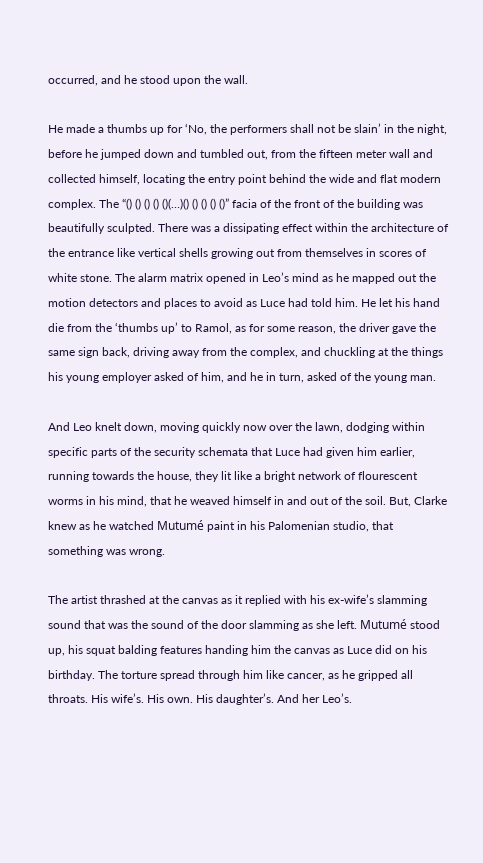occurred, and he stood upon the wall.

He made a thumbs up for ‘No, the performers shall not be slain’ in the night, before he jumped down and tumbled out, from the fifteen meter wall and collected himself, locating the entry point behind the wide and flat modern complex. The “() () () () ()(…)() () () () ()” facia of the front of the building was beautifully sculpted. There was a dissipating effect within the architecture of the entrance like vertical shells growing out from themselves in scores of white stone. The alarm matrix opened in Leo’s mind as he mapped out the motion detectors and places to avoid as Luce had told him. He let his hand die from the ‘thumbs up’ to Ramol, as for some reason, the driver gave the same sign back, driving away from the complex, and chuckling at the things his young employer asked of him, and he in turn, asked of the young man.

And Leo knelt down, moving quickly now over the lawn, dodging within specific parts of the security schemata that Luce had given him earlier, running towards the house, they lit like a bright network of flourescent worms in his mind, that he weaved himself in and out of the soil. But, Clarke knew as he watched Mutumé paint in his Palomenian studio, that something was wrong.

The artist thrashed at the canvas as it replied with his ex-wife’s slamming sound that was the sound of the door slamming as she left. Mutumé stood up, his squat balding features handing him the canvas as Luce did on his birthday. The torture spread through him like cancer, as he gripped all throats. His wife’s. His own. His daughter’s. And her Leo’s.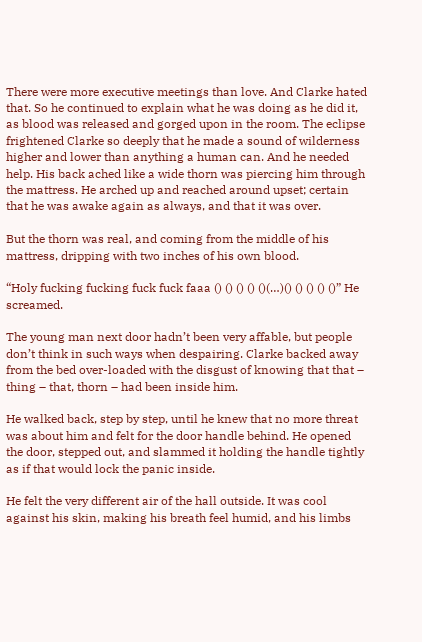There were more executive meetings than love. And Clarke hated that. So he continued to explain what he was doing as he did it, as blood was released and gorged upon in the room. The eclipse frightened Clarke so deeply that he made a sound of wilderness higher and lower than anything a human can. And he needed help. His back ached like a wide thorn was piercing him through the mattress. He arched up and reached around upset; certain that he was awake again as always, and that it was over.

But the thorn was real, and coming from the middle of his mattress, dripping with two inches of his own blood.

“Holy fucking fucking fuck fuck faaa () () () () ()(…)() () () () ()” He screamed.

The young man next door hadn’t been very affable, but people don’t think in such ways when despairing. Clarke backed away from the bed over-loaded with the disgust of knowing that that – thing – that, thorn – had been inside him.

He walked back, step by step, until he knew that no more threat was about him and felt for the door handle behind. He opened the door, stepped out, and slammed it holding the handle tightly as if that would lock the panic inside.

He felt the very different air of the hall outside. It was cool against his skin, making his breath feel humid, and his limbs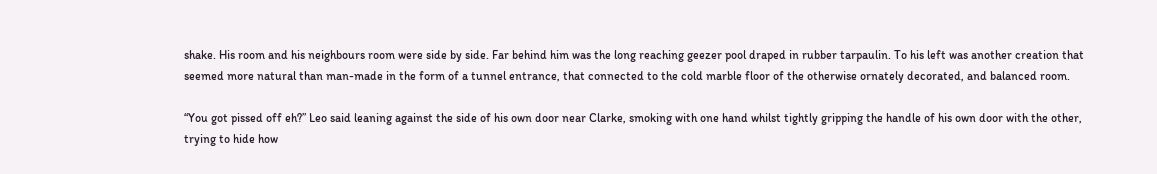shake. His room and his neighbours room were side by side. Far behind him was the long reaching geezer pool draped in rubber tarpaulin. To his left was another creation that seemed more natural than man-made in the form of a tunnel entrance, that connected to the cold marble floor of the otherwise ornately decorated, and balanced room.

“You got pissed off eh?” Leo said leaning against the side of his own door near Clarke, smoking with one hand whilst tightly gripping the handle of his own door with the other, trying to hide how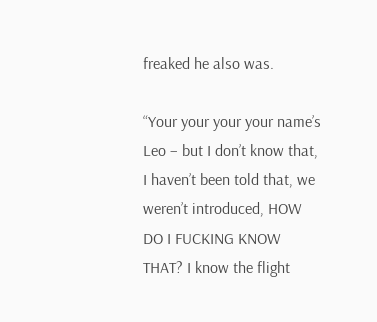freaked he also was.

“Your your your your name’s Leo – but I don’t know that, I haven’t been told that, we weren’t introduced, HOW DO I FUCKING KNOW THAT? I know the flight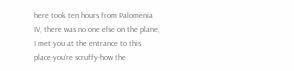here took ten hours from Palomenia IV, there was no one else on the plane, I met you at the entrance to this place-you’re scruffy-how the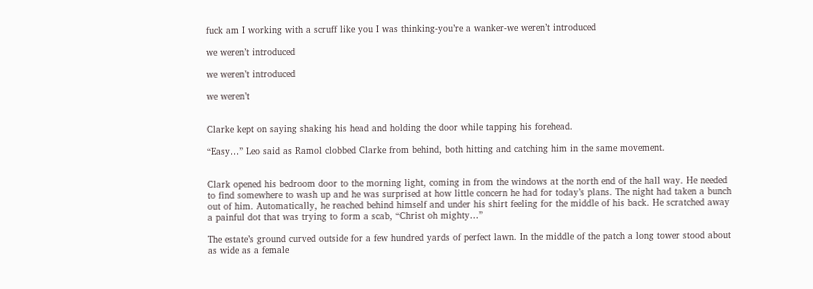fuck am I working with a scruff like you I was thinking-you’re a wanker-we weren’t introduced

we weren’t introduced

we weren’t introduced

we weren’t


Clarke kept on saying shaking his head and holding the door while tapping his forehead.

“Easy…” Leo said as Ramol clobbed Clarke from behind, both hitting and catching him in the same movement.


Clark opened his bedroom door to the morning light, coming in from the windows at the north end of the hall way. He needed to find somewhere to wash up and he was surprised at how little concern he had for today’s plans. The night had taken a bunch out of him. Automatically, he reached behind himself and under his shirt feeling for the middle of his back. He scratched away a painful dot that was trying to form a scab, “Christ oh mighty…”

The estate’s ground curved outside for a few hundred yards of perfect lawn. In the middle of the patch a long tower stood about as wide as a female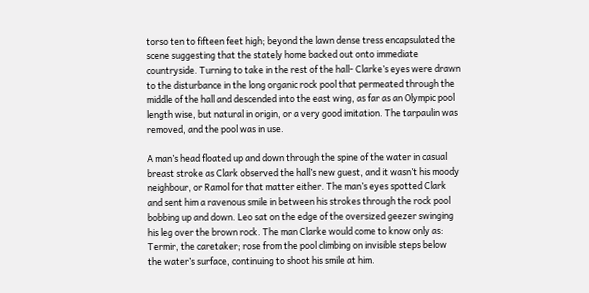torso ten to fifteen feet high; beyond the lawn dense tress encapsulated the scene suggesting that the stately home backed out onto immediate countryside. Turning to take in the rest of the hall- Clarke’s eyes were drawn to the disturbance in the long organic rock pool that permeated through the middle of the hall and descended into the east wing, as far as an Olympic pool length wise, but natural in origin, or a very good imitation. The tarpaulin was removed, and the pool was in use.

A man’s head floated up and down through the spine of the water in casual breast stroke as Clark observed the hall’s new guest, and it wasn’t his moody neighbour, or Ramol for that matter either. The man’s eyes spotted Clark and sent him a ravenous smile in between his strokes through the rock pool bobbing up and down. Leo sat on the edge of the oversized geezer swinging his leg over the brown rock. The man Clarke would come to know only as: Termir, the caretaker; rose from the pool climbing on invisible steps below the water’s surface, continuing to shoot his smile at him.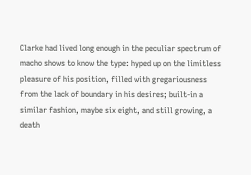Clarke had lived long enough in the peculiar spectrum of macho shows to know the type: hyped up on the limitless pleasure of his position, filled with gregariousness from the lack of boundary in his desires; built-in a similar fashion, maybe six eight, and still growing, a death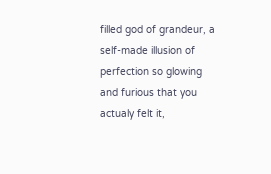filled god of grandeur, a self-made illusion of perfection so glowing and furious that you actualy felt it,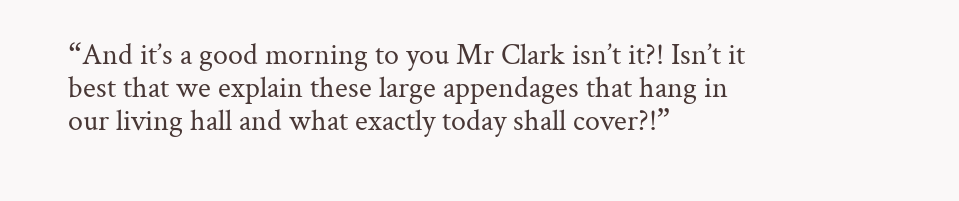“And it’s a good morning to you Mr Clark isn’t it?! Isn’t it best that we explain these large appendages that hang in our living hall and what exactly today shall cover?!”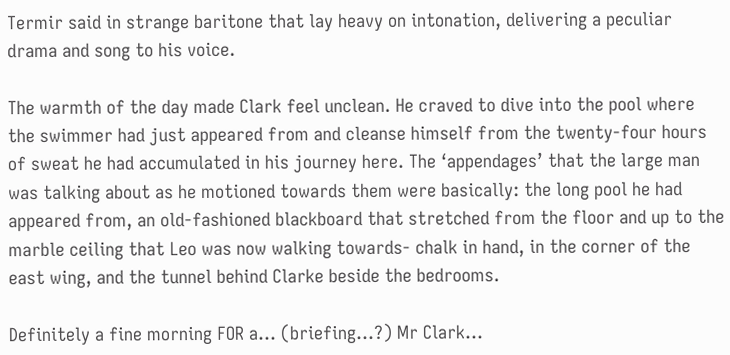Termir said in strange baritone that lay heavy on intonation, delivering a peculiar drama and song to his voice.

The warmth of the day made Clark feel unclean. He craved to dive into the pool where the swimmer had just appeared from and cleanse himself from the twenty-four hours of sweat he had accumulated in his journey here. The ‘appendages’ that the large man was talking about as he motioned towards them were basically: the long pool he had appeared from, an old-fashioned blackboard that stretched from the floor and up to the marble ceiling that Leo was now walking towards- chalk in hand, in the corner of the east wing, and the tunnel behind Clarke beside the bedrooms.

Definitely a fine morning FOR a… (briefing…?) Mr Clark…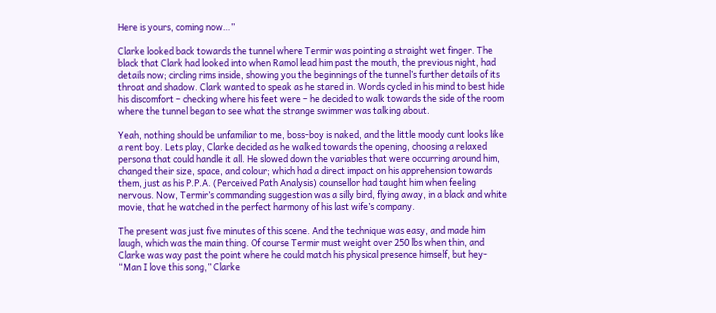Here is yours, coming now…”

Clarke looked back towards the tunnel where Termir was pointing a straight wet finger. The black that Clark had looked into when Ramol lead him past the mouth, the previous night, had details now; circling rims inside, showing you the beginnings of the tunnel’s further details of its throat and shadow. Clark wanted to speak as he stared in. Words cycled in his mind to best hide his discomfort – checking where his feet were – he decided to walk towards the side of the room where the tunnel began to see what the strange swimmer was talking about.

Yeah, nothing should be unfamiliar to me, boss-boy is naked, and the little moody cunt looks like a rent boy. Lets play, Clarke decided as he walked towards the opening, choosing a relaxed persona that could handle it all. He slowed down the variables that were occurring around him, changed their size, space, and colour; which had a direct impact on his apprehension towards them, just as his P.P.A. (Perceived Path Analysis) counsellor had taught him when feeling nervous. Now, Termir’s commanding suggestion was a silly bird, flying away, in a black and white movie, that he watched in the perfect harmony of his last wife’s company.

The present was just five minutes of this scene. And the technique was easy, and made him laugh, which was the main thing. Of course Termir must weight over 250 lbs when thin, and Clarke was way past the point where he could match his physical presence himself, but hey- “Man I love this song,” Clarke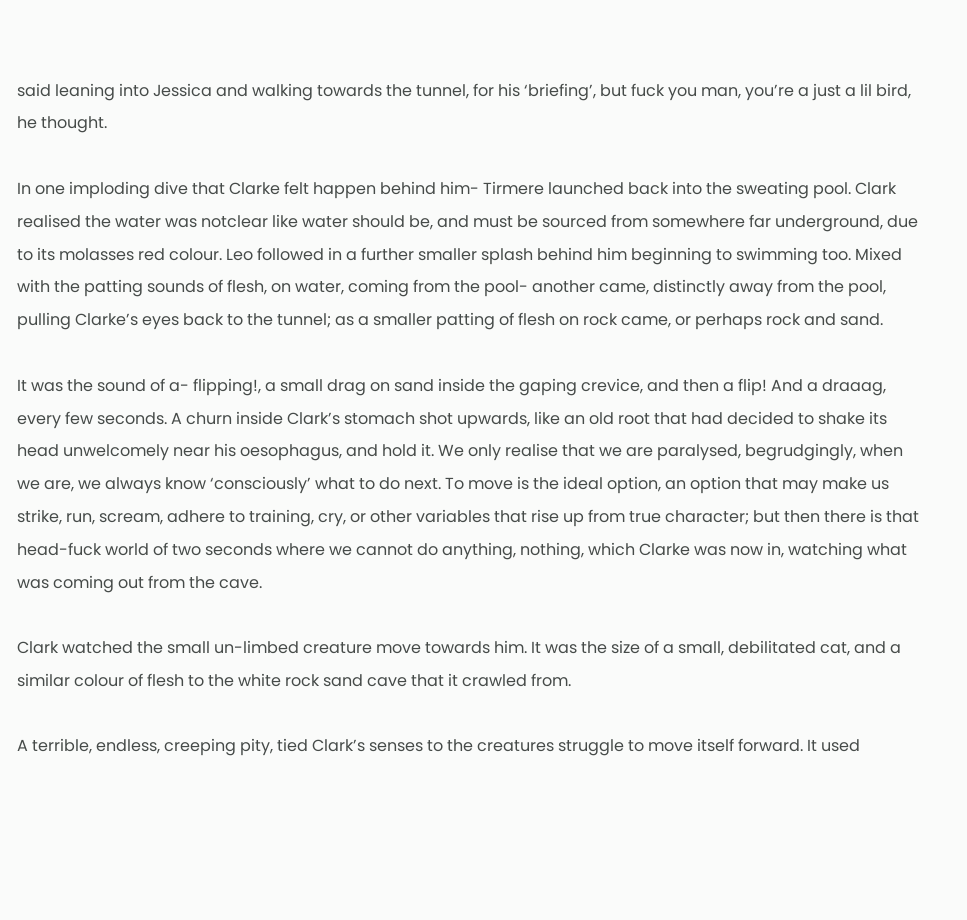said leaning into Jessica and walking towards the tunnel, for his ‘briefing’, but fuck you man, you’re a just a lil bird, he thought.

In one imploding dive that Clarke felt happen behind him- Tirmere launched back into the sweating pool. Clark realised the water was notclear like water should be, and must be sourced from somewhere far underground, due to its molasses red colour. Leo followed in a further smaller splash behind him beginning to swimming too. Mixed with the patting sounds of flesh, on water, coming from the pool- another came, distinctly away from the pool, pulling Clarke’s eyes back to the tunnel; as a smaller patting of flesh on rock came, or perhaps rock and sand.

It was the sound of a- flipping!, a small drag on sand inside the gaping crevice, and then a flip! And a draaag, every few seconds. A churn inside Clark’s stomach shot upwards, like an old root that had decided to shake its head unwelcomely near his oesophagus, and hold it. We only realise that we are paralysed, begrudgingly, when we are, we always know ‘consciously’ what to do next. To move is the ideal option, an option that may make us strike, run, scream, adhere to training, cry, or other variables that rise up from true character; but then there is that head-fuck world of two seconds where we cannot do anything, nothing, which Clarke was now in, watching what was coming out from the cave.

Clark watched the small un-limbed creature move towards him. It was the size of a small, debilitated cat, and a similar colour of flesh to the white rock sand cave that it crawled from.

A terrible, endless, creeping pity, tied Clark’s senses to the creatures struggle to move itself forward. It used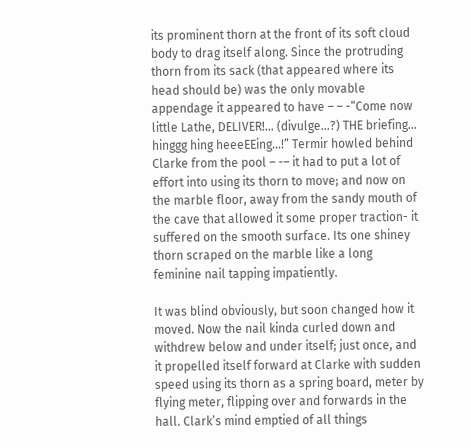its prominent thorn at the front of its soft cloud body to drag itself along. Since the protruding thorn from its sack (that appeared where its head should be) was the only movable appendage it appeared to have – – -“Come now little Lathe, DELIVER!… (divulge…?) THE briefing… hinggg hing heeeEEing…!” Termir howled behind Clarke from the pool – -– it had to put a lot of effort into using its thorn to move; and now on the marble floor, away from the sandy mouth of the cave that allowed it some proper traction- it suffered on the smooth surface. Its one shiney thorn scraped on the marble like a long feminine nail tapping impatiently.

It was blind obviously, but soon changed how it moved. Now the nail kinda curled down and withdrew below and under itself; just once, and it propelled itself forward at Clarke with sudden speed using its thorn as a spring board, meter by flying meter, flipping over and forwards in the hall. Clark’s mind emptied of all things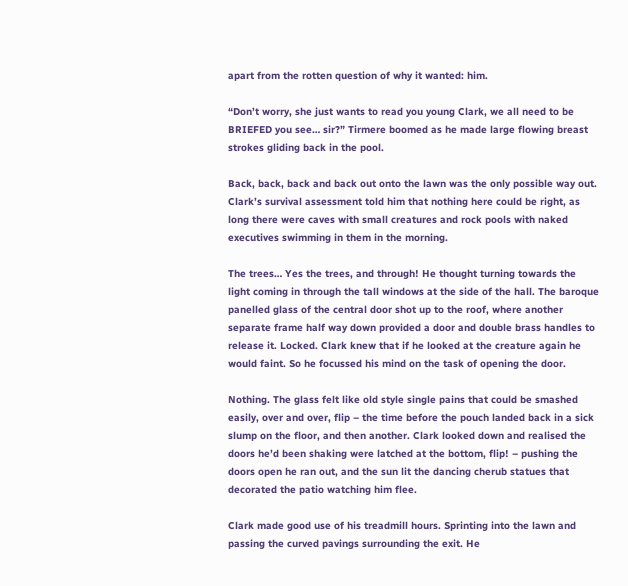apart from the rotten question of why it wanted: him.

“Don’t worry, she just wants to read you young Clark, we all need to be BRIEFED you see… sir?” Tirmere boomed as he made large flowing breast strokes gliding back in the pool.

Back, back, back and back out onto the lawn was the only possible way out. Clark’s survival assessment told him that nothing here could be right, as long there were caves with small creatures and rock pools with naked executives swimming in them in the morning.

The trees… Yes the trees, and through! He thought turning towards the light coming in through the tall windows at the side of the hall. The baroque panelled glass of the central door shot up to the roof, where another separate frame half way down provided a door and double brass handles to release it. Locked. Clark knew that if he looked at the creature again he would faint. So he focussed his mind on the task of opening the door.

Nothing. The glass felt like old style single pains that could be smashed easily, over and over, flip – the time before the pouch landed back in a sick slump on the floor, and then another. Clark looked down and realised the doors he’d been shaking were latched at the bottom, flip! – pushing the doors open he ran out, and the sun lit the dancing cherub statues that decorated the patio watching him flee.

Clark made good use of his treadmill hours. Sprinting into the lawn and passing the curved pavings surrounding the exit. He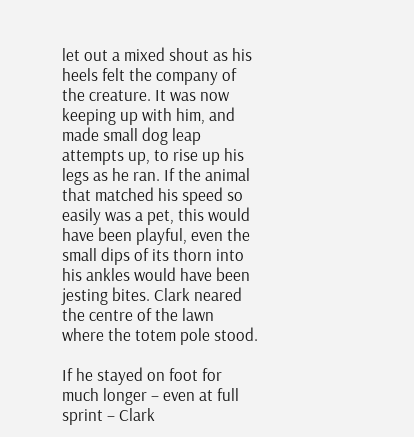let out a mixed shout as his heels felt the company of the creature. It was now keeping up with him, and made small dog leap attempts up, to rise up his legs as he ran. If the animal that matched his speed so easily was a pet, this would have been playful, even the small dips of its thorn into his ankles would have been jesting bites. Clark neared the centre of the lawn where the totem pole stood.

If he stayed on foot for much longer – even at full sprint – Clark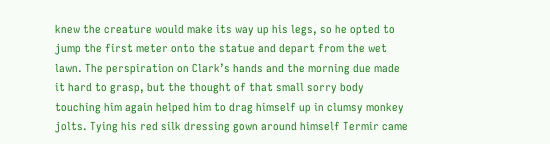knew the creature would make its way up his legs, so he opted to jump the first meter onto the statue and depart from the wet lawn. The perspiration on Clark’s hands and the morning due made it hard to grasp, but the thought of that small sorry body touching him again helped him to drag himself up in clumsy monkey jolts. Tying his red silk dressing gown around himself Termir came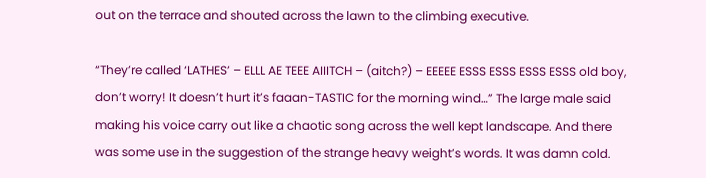out on the terrace and shouted across the lawn to the climbing executive.

“They’re called ‘LATHES’ – ELLL AE TEEE AIIITCH – (aitch?) – EEEEE ESSS ESSS ESSS ESSS old boy, don’t worry! It doesn’t hurt it’s faaan-TASTIC for the morning wind…” The large male said making his voice carry out like a chaotic song across the well kept landscape. And there was some use in the suggestion of the strange heavy weight’s words. It was damn cold.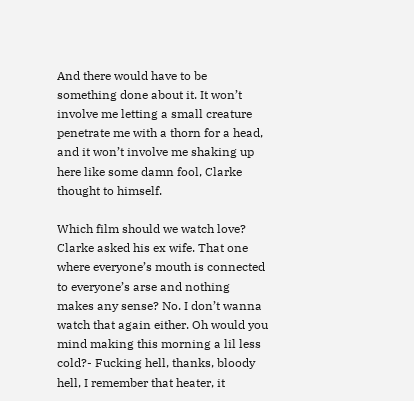And there would have to be something done about it. It won’t involve me letting a small creature penetrate me with a thorn for a head, and it won’t involve me shaking up here like some damn fool, Clarke thought to himself.

Which film should we watch love? Clarke asked his ex wife. That one where everyone’s mouth is connected to everyone’s arse and nothing makes any sense? No. I don’t wanna watch that again either. Oh would you mind making this morning a lil less cold?- Fucking hell, thanks, bloody hell, I remember that heater, it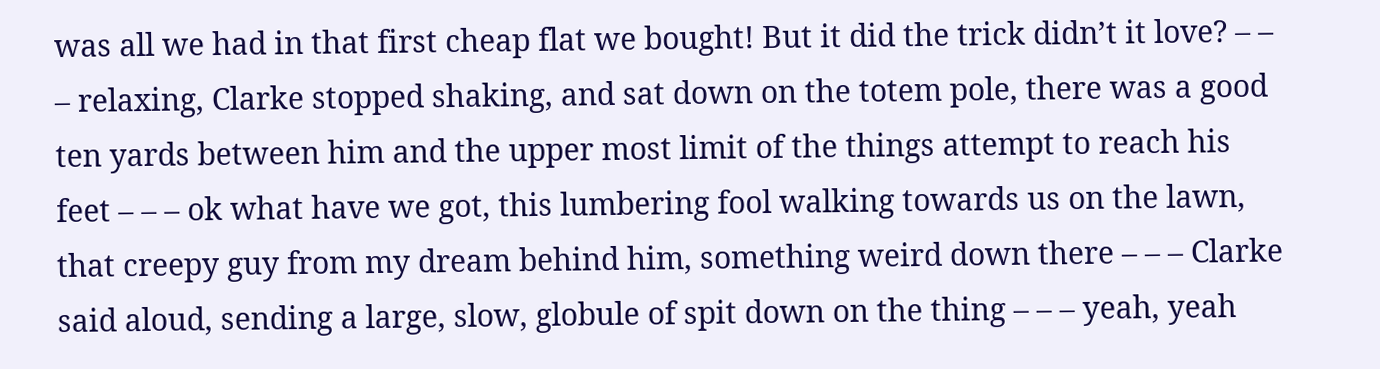was all we had in that first cheap flat we bought! But it did the trick didn’t it love? – – – relaxing, Clarke stopped shaking, and sat down on the totem pole, there was a good ten yards between him and the upper most limit of the things attempt to reach his feet – – – ok what have we got, this lumbering fool walking towards us on the lawn, that creepy guy from my dream behind him, something weird down there – – – Clarke said aloud, sending a large, slow, globule of spit down on the thing – – – yeah, yeah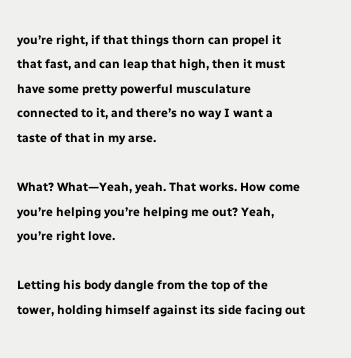you’re right, if that things thorn can propel it that fast, and can leap that high, then it must have some pretty powerful musculature connected to it, and there’s no way I want a taste of that in my arse.

What? What—Yeah, yeah. That works. How come you’re helping you’re helping me out? Yeah, you’re right love.

Letting his body dangle from the top of the tower, holding himself against its side facing out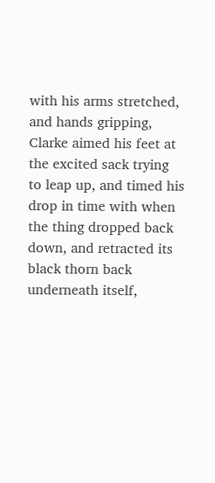with his arms stretched, and hands gripping, Clarke aimed his feet at the excited sack trying to leap up, and timed his drop in time with when the thing dropped back down, and retracted its black thorn back underneath itself,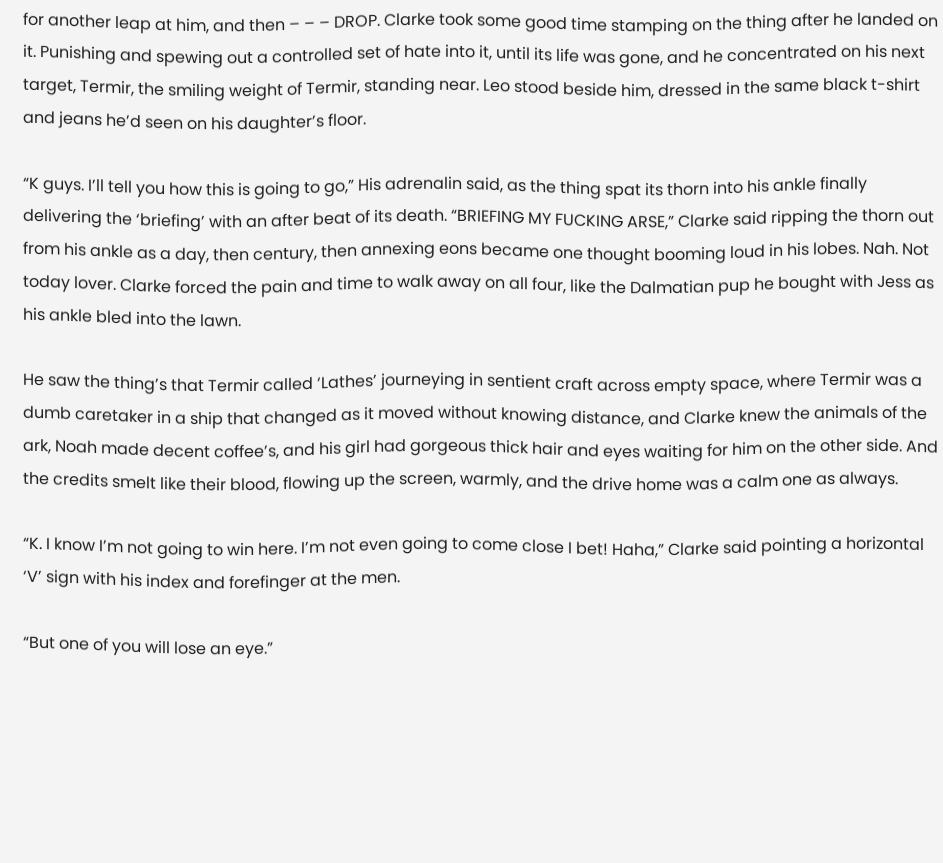for another leap at him, and then – – – DROP. Clarke took some good time stamping on the thing after he landed on it. Punishing and spewing out a controlled set of hate into it, until its life was gone, and he concentrated on his next target, Termir, the smiling weight of Termir, standing near. Leo stood beside him, dressed in the same black t-shirt and jeans he’d seen on his daughter’s floor.

“K guys. I’ll tell you how this is going to go,” His adrenalin said, as the thing spat its thorn into his ankle finally delivering the ‘briefing’ with an after beat of its death. “BRIEFING MY FUCKING ARSE,” Clarke said ripping the thorn out from his ankle as a day, then century, then annexing eons became one thought booming loud in his lobes. Nah. Not today lover. Clarke forced the pain and time to walk away on all four, like the Dalmatian pup he bought with Jess as his ankle bled into the lawn.

He saw the thing’s that Termir called ‘Lathes’ journeying in sentient craft across empty space, where Termir was a dumb caretaker in a ship that changed as it moved without knowing distance, and Clarke knew the animals of the ark, Noah made decent coffee’s, and his girl had gorgeous thick hair and eyes waiting for him on the other side. And the credits smelt like their blood, flowing up the screen, warmly, and the drive home was a calm one as always.

“K. I know I’m not going to win here. I’m not even going to come close I bet! Haha,” Clarke said pointing a horizontal ‘V’ sign with his index and forefinger at the men.

“But one of you will lose an eye.”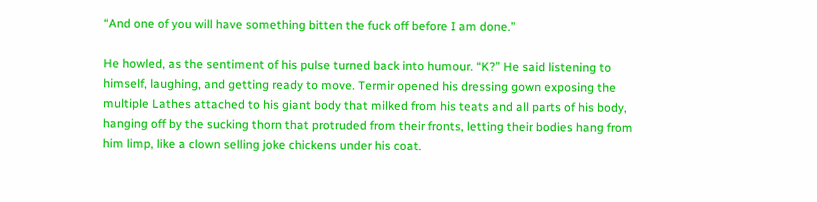“And one of you will have something bitten the fuck off before I am done.”

He howled, as the sentiment of his pulse turned back into humour. “K?” He said listening to himself, laughing, and getting ready to move. Termir opened his dressing gown exposing the multiple Lathes attached to his giant body that milked from his teats and all parts of his body, hanging off by the sucking thorn that protruded from their fronts, letting their bodies hang from him limp, like a clown selling joke chickens under his coat.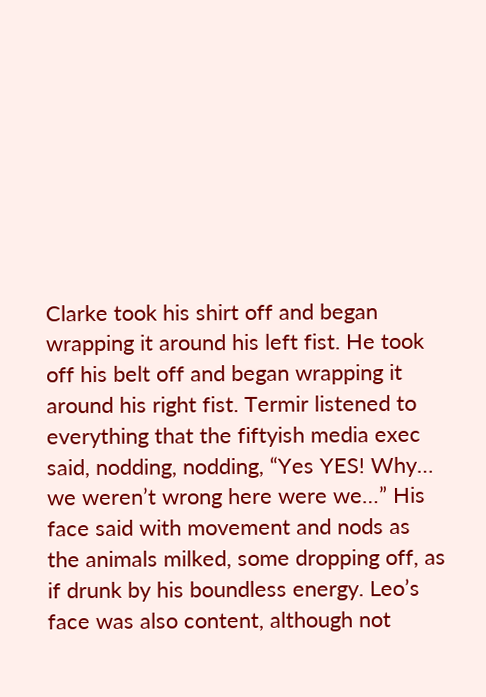Clarke took his shirt off and began wrapping it around his left fist. He took off his belt off and began wrapping it around his right fist. Termir listened to everything that the fiftyish media exec said, nodding, nodding, “Yes YES! Why… we weren’t wrong here were we…” His face said with movement and nods as the animals milked, some dropping off, as if drunk by his boundless energy. Leo’s face was also content, although not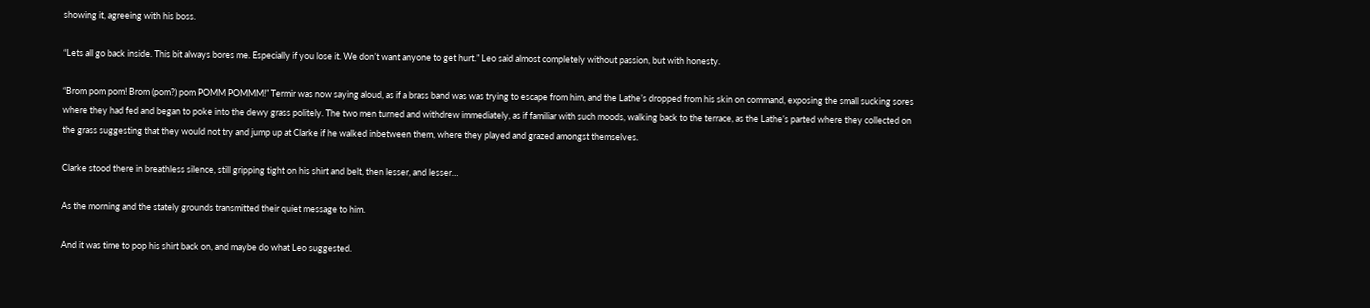showing it, agreeing with his boss.

“Lets all go back inside. This bit always bores me. Especially if you lose it. We don’t want anyone to get hurt.” Leo said almost completely without passion, but with honesty.

“Brom pom pom! Brom (pom?) pom POMM POMMM!” Termir was now saying aloud, as if a brass band was was trying to escape from him, and the Lathe’s dropped from his skin on command, exposing the small sucking sores where they had fed and began to poke into the dewy grass politely. The two men turned and withdrew immediately, as if familiar with such moods, walking back to the terrace, as the Lathe’s parted where they collected on the grass suggesting that they would not try and jump up at Clarke if he walked inbetween them, where they played and grazed amongst themselves.

Clarke stood there in breathless silence, still gripping tight on his shirt and belt, then lesser, and lesser…

As the morning and the stately grounds transmitted their quiet message to him.

And it was time to pop his shirt back on, and maybe do what Leo suggested.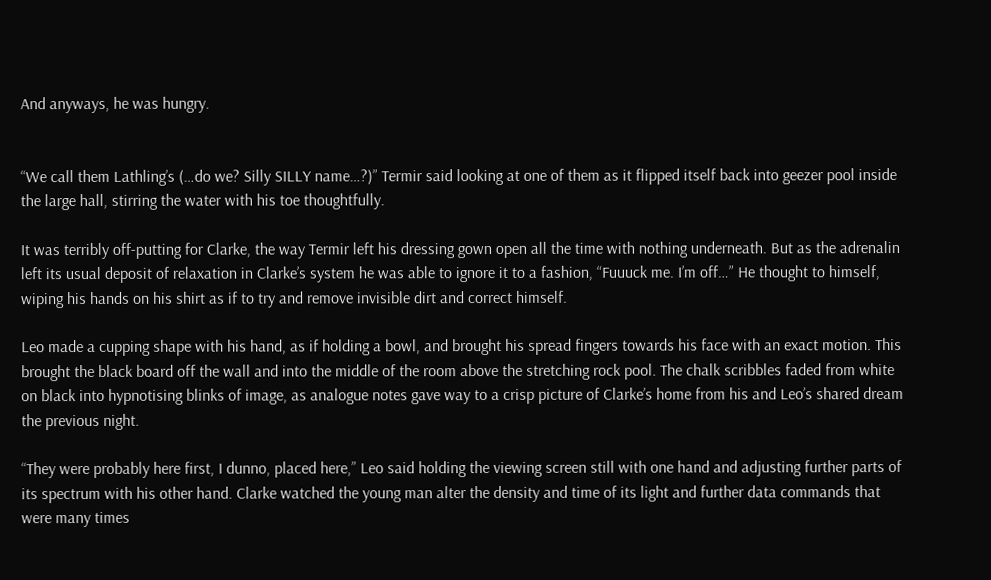And anyways, he was hungry.


“We call them Lathling’s (…do we? Silly SILLY name…?)” Termir said looking at one of them as it flipped itself back into geezer pool inside the large hall, stirring the water with his toe thoughtfully.

It was terribly off-putting for Clarke, the way Termir left his dressing gown open all the time with nothing underneath. But as the adrenalin left its usual deposit of relaxation in Clarke’s system he was able to ignore it to a fashion, “Fuuuck me. I’m off…” He thought to himself, wiping his hands on his shirt as if to try and remove invisible dirt and correct himself.

Leo made a cupping shape with his hand, as if holding a bowl, and brought his spread fingers towards his face with an exact motion. This brought the black board off the wall and into the middle of the room above the stretching rock pool. The chalk scribbles faded from white on black into hypnotising blinks of image, as analogue notes gave way to a crisp picture of Clarke’s home from his and Leo’s shared dream the previous night.

“They were probably here first, I dunno, placed here,” Leo said holding the viewing screen still with one hand and adjusting further parts of its spectrum with his other hand. Clarke watched the young man alter the density and time of its light and further data commands that were many times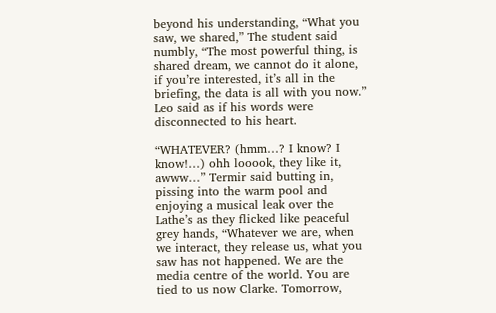beyond his understanding, “What you saw, we shared,” The student said numbly, “The most powerful thing, is shared dream, we cannot do it alone, if you’re interested, it’s all in the briefing, the data is all with you now.” Leo said as if his words were disconnected to his heart.

“WHATEVER? (hmm…? I know? I know!…) ohh looook, they like it, awww…” Termir said butting in, pissing into the warm pool and enjoying a musical leak over the Lathe’s as they flicked like peaceful grey hands, “Whatever we are, when we interact, they release us, what you saw has not happened. We are the media centre of the world. You are tied to us now Clarke. Tomorrow,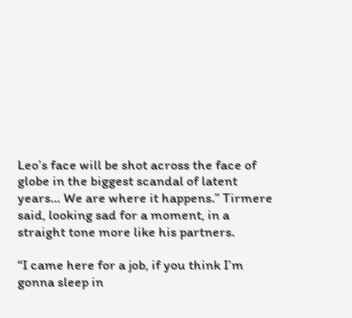Leo’s face will be shot across the face of globe in the biggest scandal of latent years… We are where it happens.” Tirmere said, looking sad for a moment, in a straight tone more like his partners.

“I came here for a job, if you think I’m gonna sleep in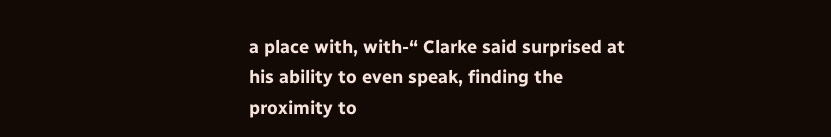a place with, with-“ Clarke said surprised at his ability to even speak, finding the proximity to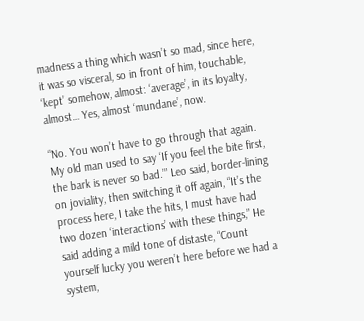madness a thing which wasn’t so mad, since here, it was so visceral, so in front of him, touchable, ‘kept’ somehow, almost: ‘average’, in its loyalty, almost… Yes, almost ‘mundane’, now.

“No. You won’t have to go through that again. My old man used to say ‘If you feel the bite first, the bark is never so bad.’” Leo said, border-lining on joviality, then switching it off again, “It’s the process here, I take the hits, I must have had two dozen ‘interactions’ with these things,” He said adding a mild tone of distaste, “Count yourself lucky you weren’t here before we had a system,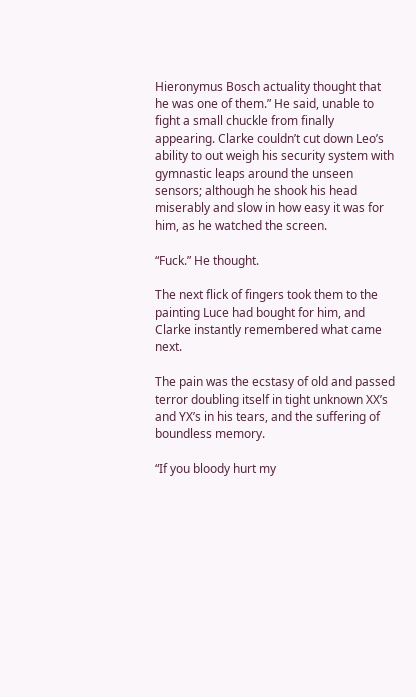Hieronymus Bosch actuality thought that he was one of them.” He said, unable to fight a small chuckle from finally appearing. Clarke couldn’t cut down Leo’s ability to out weigh his security system with gymnastic leaps around the unseen sensors; although he shook his head miserably and slow in how easy it was for him, as he watched the screen.

“Fuck.” He thought.

The next flick of fingers took them to the painting Luce had bought for him, and Clarke instantly remembered what came next.

The pain was the ecstasy of old and passed terror doubling itself in tight unknown XX’s and YX’s in his tears, and the suffering of boundless memory.

“If you bloody hurt my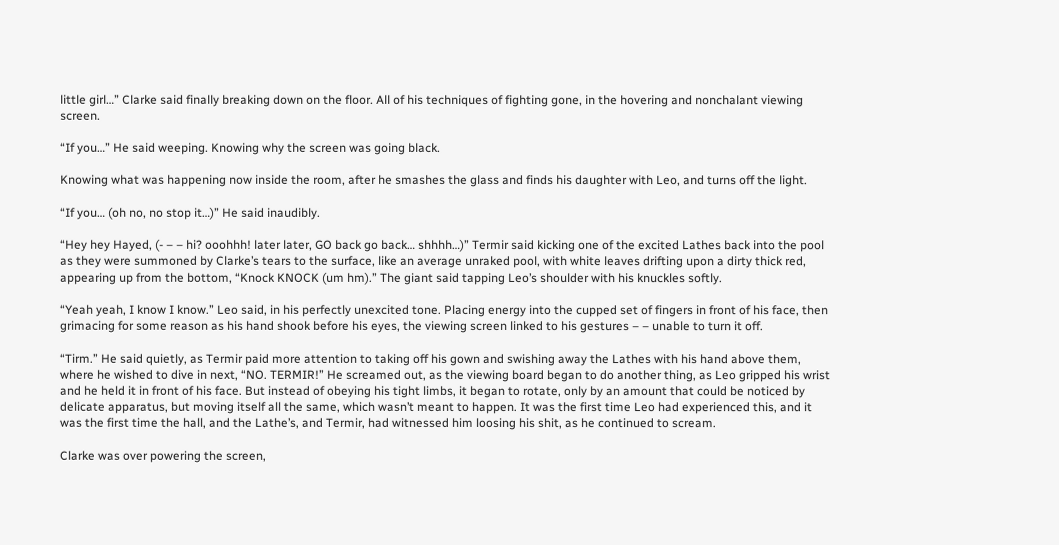little girl…” Clarke said finally breaking down on the floor. All of his techniques of fighting gone, in the hovering and nonchalant viewing screen.

“If you…” He said weeping. Knowing why the screen was going black.

Knowing what was happening now inside the room, after he smashes the glass and finds his daughter with Leo, and turns off the light.

“If you… (oh no, no stop it…)” He said inaudibly.

“Hey hey Hayed, (- – – hi? ooohhh! later later, GO back go back… shhhh…)” Termir said kicking one of the excited Lathes back into the pool as they were summoned by Clarke’s tears to the surface, like an average unraked pool, with white leaves drifting upon a dirty thick red, appearing up from the bottom, “Knock KNOCK (um hm).” The giant said tapping Leo’s shoulder with his knuckles softly.

“Yeah yeah, I know I know.” Leo said, in his perfectly unexcited tone. Placing energy into the cupped set of fingers in front of his face, then grimacing for some reason as his hand shook before his eyes, the viewing screen linked to his gestures – – unable to turn it off.

“Tirm.” He said quietly, as Termir paid more attention to taking off his gown and swishing away the Lathes with his hand above them, where he wished to dive in next, “NO. TERMIR!” He screamed out, as the viewing board began to do another thing, as Leo gripped his wrist and he held it in front of his face. But instead of obeying his tight limbs, it began to rotate, only by an amount that could be noticed by delicate apparatus, but moving itself all the same, which wasn’t meant to happen. It was the first time Leo had experienced this, and it was the first time the hall, and the Lathe’s, and Termir, had witnessed him loosing his shit, as he continued to scream.

Clarke was over powering the screen,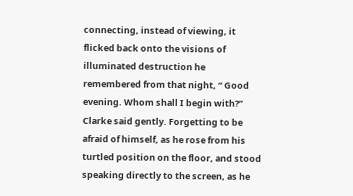connecting, instead of viewing, it flicked back onto the visions of illuminated destruction he remembered from that night, “ Good evening. Whom shall I begin with?” Clarke said gently. Forgetting to be afraid of himself, as he rose from his turtled position on the floor, and stood speaking directly to the screen, as he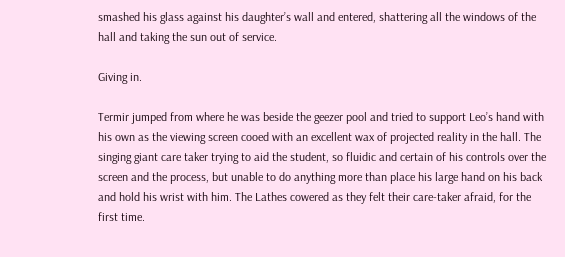smashed his glass against his daughter’s wall and entered, shattering all the windows of the hall and taking the sun out of service.

Giving in.

Termir jumped from where he was beside the geezer pool and tried to support Leo’s hand with his own as the viewing screen cooed with an excellent wax of projected reality in the hall. The singing giant care taker trying to aid the student, so fluidic and certain of his controls over the screen and the process, but unable to do anything more than place his large hand on his back and hold his wrist with him. The Lathes cowered as they felt their care-taker afraid, for the first time.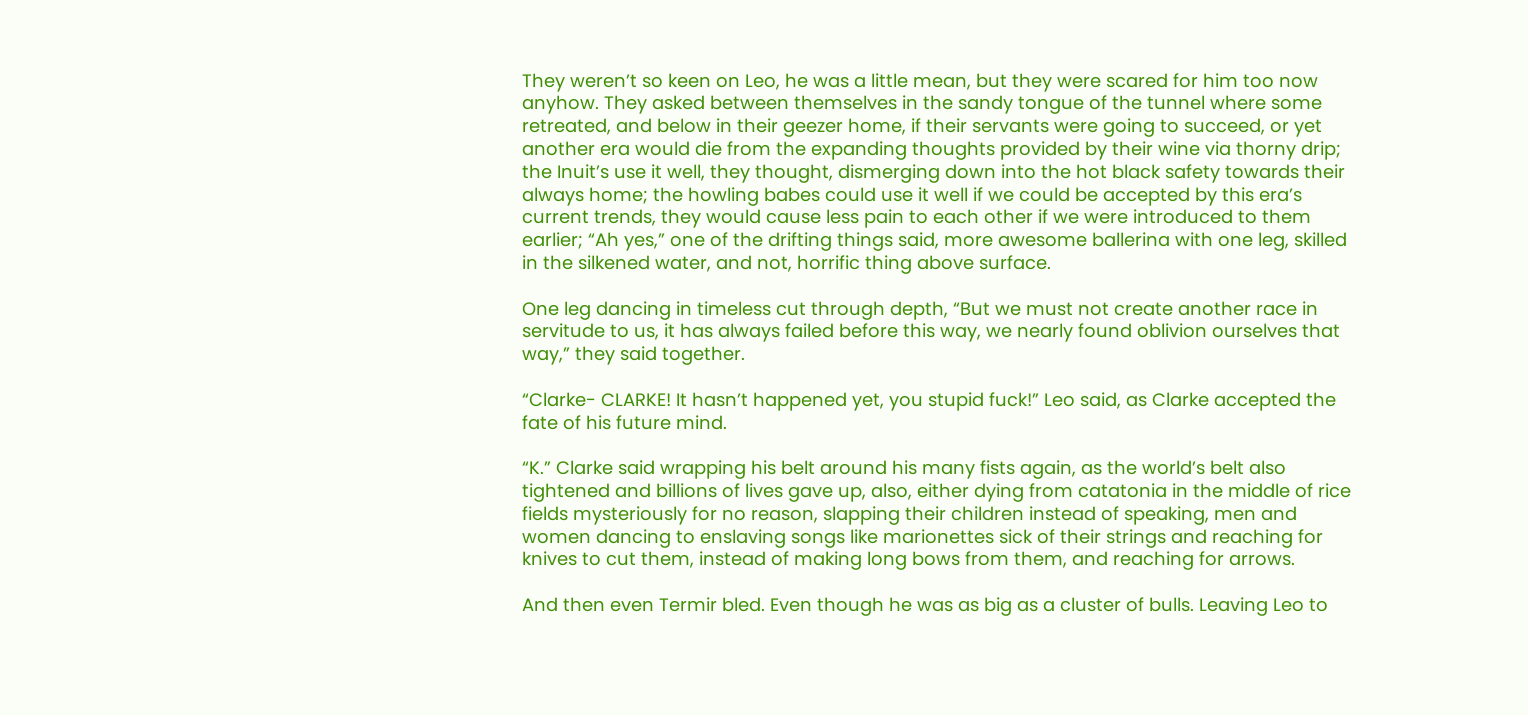They weren’t so keen on Leo, he was a little mean, but they were scared for him too now anyhow. They asked between themselves in the sandy tongue of the tunnel where some retreated, and below in their geezer home, if their servants were going to succeed, or yet another era would die from the expanding thoughts provided by their wine via thorny drip; the Inuit’s use it well, they thought, dismerging down into the hot black safety towards their always home; the howling babes could use it well if we could be accepted by this era’s current trends, they would cause less pain to each other if we were introduced to them earlier; “Ah yes,” one of the drifting things said, more awesome ballerina with one leg, skilled in the silkened water, and not, horrific thing above surface.

One leg dancing in timeless cut through depth, “But we must not create another race in servitude to us, it has always failed before this way, we nearly found oblivion ourselves that way,” they said together.

“Clarke- CLARKE! It hasn’t happened yet, you stupid fuck!” Leo said, as Clarke accepted the fate of his future mind.

“K.” Clarke said wrapping his belt around his many fists again, as the world’s belt also tightened and billions of lives gave up, also, either dying from catatonia in the middle of rice fields mysteriously for no reason, slapping their children instead of speaking, men and women dancing to enslaving songs like marionettes sick of their strings and reaching for knives to cut them, instead of making long bows from them, and reaching for arrows.

And then even Termir bled. Even though he was as big as a cluster of bulls. Leaving Leo to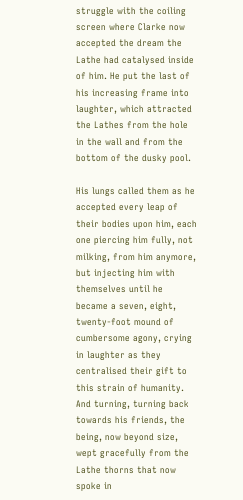struggle with the coiling screen where Clarke now accepted the dream the Lathe had catalysed inside of him. He put the last of his increasing frame into laughter, which attracted the Lathes from the hole in the wall and from the bottom of the dusky pool.

His lungs called them as he accepted every leap of their bodies upon him, each one piercing him fully, not milking, from him anymore, but injecting him with themselves until he became a seven, eight, twenty-foot mound of cumbersome agony, crying in laughter as they centralised their gift to this strain of humanity. And turning, turning back towards his friends, the being, now beyond size, wept gracefully from the Lathe thorns that now spoke in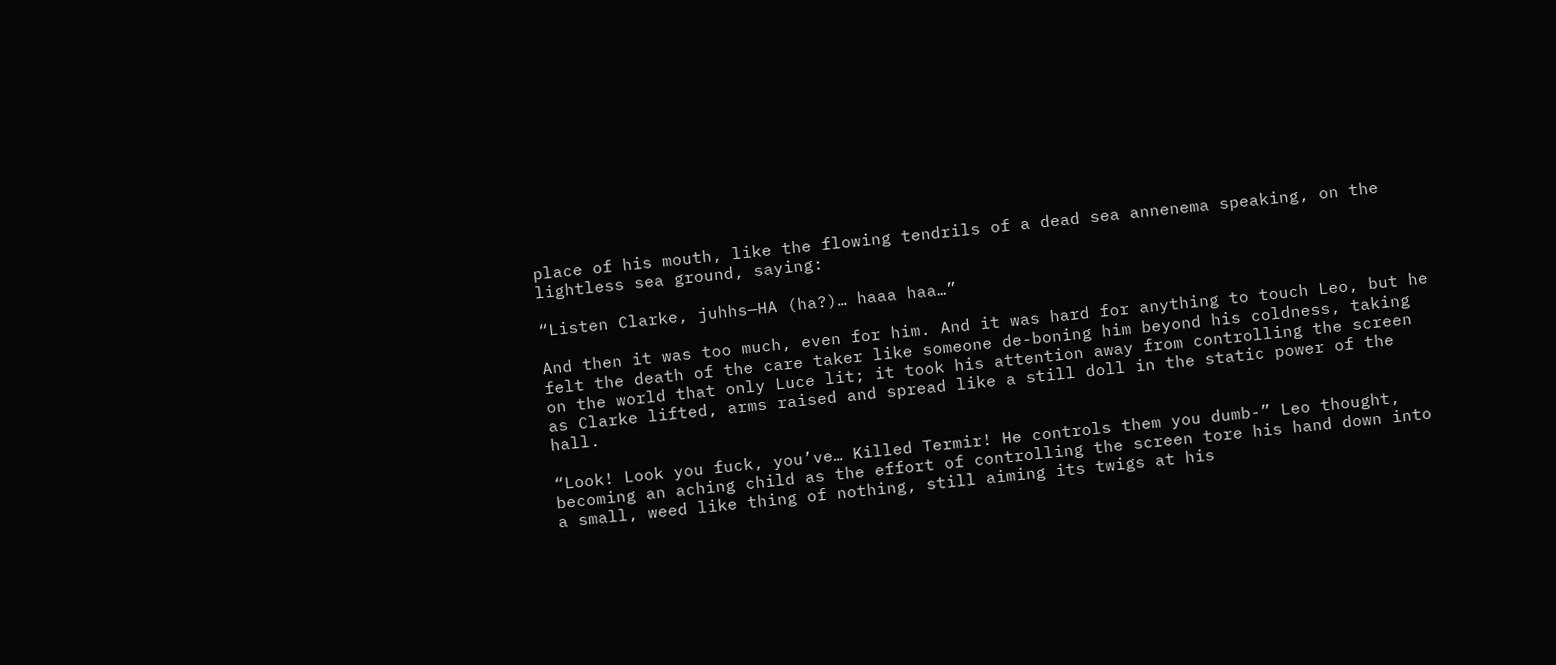place of his mouth, like the flowing tendrils of a dead sea annenema speaking, on the lightless sea ground, saying:

“Listen Clarke, juhhs—HA (ha?)… haaa haa…”

And then it was too much, even for him. And it was hard for anything to touch Leo, but he felt the death of the care taker like someone de-boning him beyond his coldness, taking on the world that only Luce lit; it took his attention away from controlling the screen as Clarke lifted, arms raised and spread like a still doll in the static power of the hall.

“Look! Look you fuck, you’ve… Killed Termir! He controls them you dumb-” Leo thought, becoming an aching child as the effort of controlling the screen tore his hand down into a small, weed like thing of nothing, still aiming its twigs at his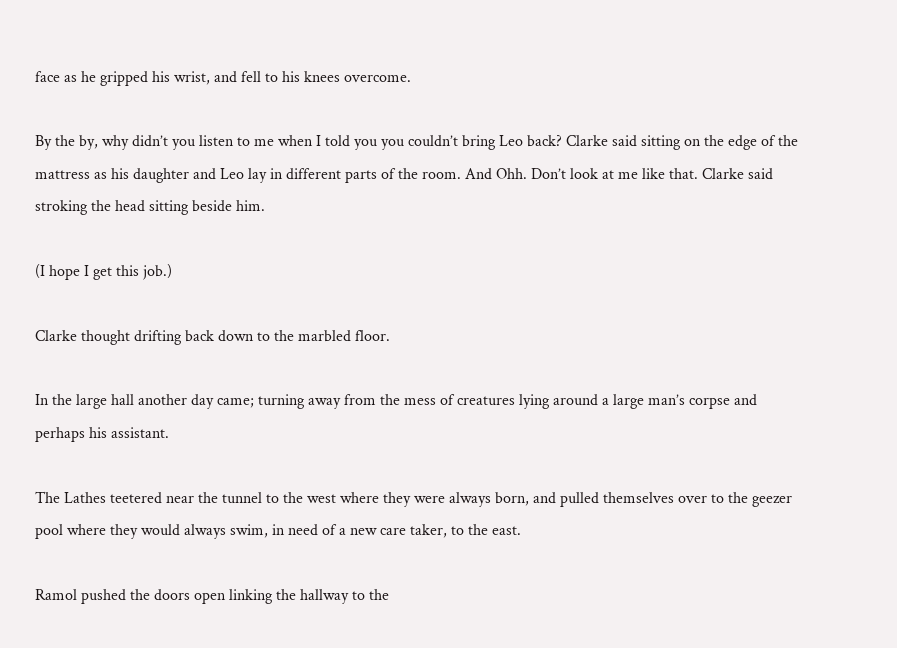face as he gripped his wrist, and fell to his knees overcome.

By the by, why didn’t you listen to me when I told you you couldn’t bring Leo back? Clarke said sitting on the edge of the mattress as his daughter and Leo lay in different parts of the room. And Ohh. Don’t look at me like that. Clarke said stroking the head sitting beside him.

(I hope I get this job.)

Clarke thought drifting back down to the marbled floor.

In the large hall another day came; turning away from the mess of creatures lying around a large man’s corpse and perhaps his assistant.

The Lathes teetered near the tunnel to the west where they were always born, and pulled themselves over to the geezer pool where they would always swim, in need of a new care taker, to the east.

Ramol pushed the doors open linking the hallway to the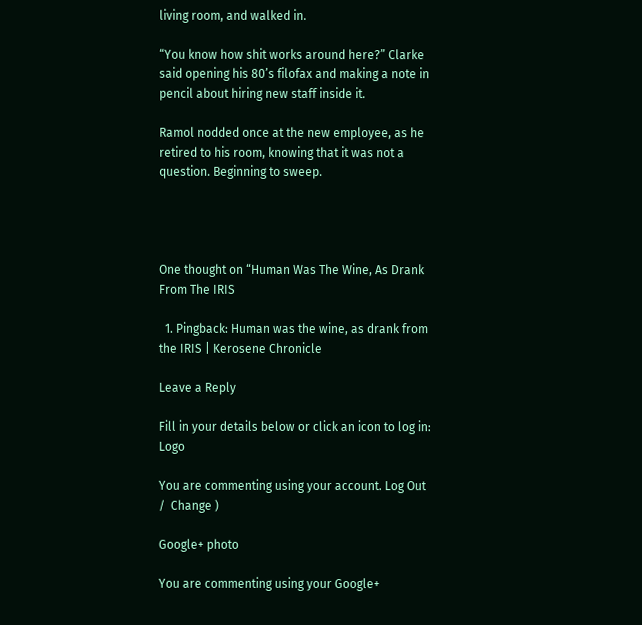living room, and walked in.

“You know how shit works around here?” Clarke said opening his 80’s filofax and making a note in pencil about hiring new staff inside it.

Ramol nodded once at the new employee, as he retired to his room, knowing that it was not a question. Beginning to sweep.




One thought on “Human Was The Wine, As Drank From The IRIS

  1. Pingback: Human was the wine, as drank from the IRIS | Kerosene Chronicle

Leave a Reply

Fill in your details below or click an icon to log in: Logo

You are commenting using your account. Log Out /  Change )

Google+ photo

You are commenting using your Google+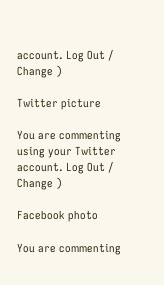account. Log Out /  Change )

Twitter picture

You are commenting using your Twitter account. Log Out /  Change )

Facebook photo

You are commenting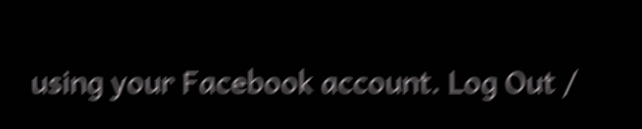using your Facebook account. Log Out /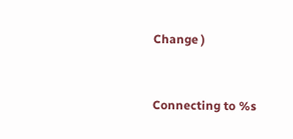Change )


Connecting to %s